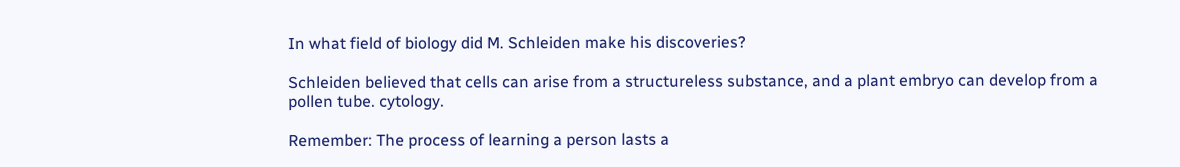In what field of biology did M. Schleiden make his discoveries?

Schleiden believed that cells can arise from a structureless substance, and a plant embryo can develop from a pollen tube. cytology.

Remember: The process of learning a person lasts a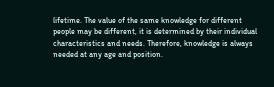lifetime. The value of the same knowledge for different people may be different, it is determined by their individual characteristics and needs. Therefore, knowledge is always needed at any age and position.